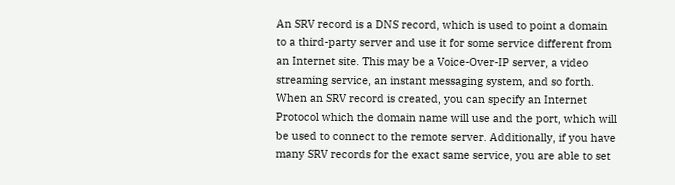An SRV record is a DNS record, which is used to point a domain to a third-party server and use it for some service different from an Internet site. This may be a Voice-Over-IP server, a video streaming service, an instant messaging system, and so forth. When an SRV record is created, you can specify an Internet Protocol which the domain name will use and the port, which will be used to connect to the remote server. Additionally, if you have many SRV records for the exact same service, you are able to set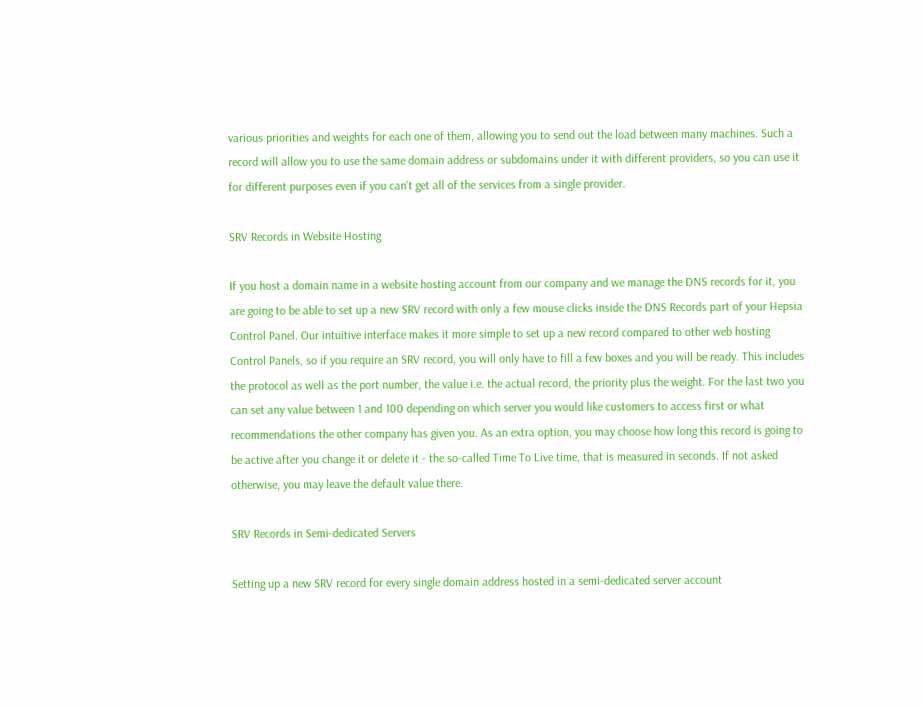various priorities and weights for each one of them, allowing you to send out the load between many machines. Such a record will allow you to use the same domain address or subdomains under it with different providers, so you can use it for different purposes even if you can't get all of the services from a single provider.

SRV Records in Website Hosting

If you host a domain name in a website hosting account from our company and we manage the DNS records for it, you are going to be able to set up a new SRV record with only a few mouse clicks inside the DNS Records part of your Hepsia Control Panel. Our intuitive interface makes it more simple to set up a new record compared to other web hosting Control Panels, so if you require an SRV record, you will only have to fill a few boxes and you will be ready. This includes the protocol as well as the port number, the value i.e. the actual record, the priority plus the weight. For the last two you can set any value between 1 and 100 depending on which server you would like customers to access first or what recommendations the other company has given you. As an extra option, you may choose how long this record is going to be active after you change it or delete it - the so-called Time To Live time, that is measured in seconds. If not asked otherwise, you may leave the default value there.

SRV Records in Semi-dedicated Servers

Setting up a new SRV record for every single domain address hosted in a semi-dedicated server account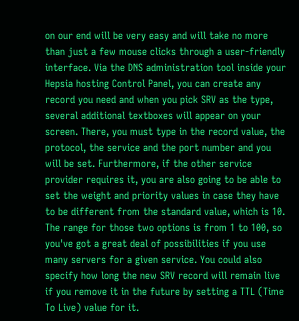on our end will be very easy and will take no more than just a few mouse clicks through a user-friendly interface. Via the DNS administration tool inside your Hepsia hosting Control Panel, you can create any record you need and when you pick SRV as the type, several additional textboxes will appear on your screen. There, you must type in the record value, the protocol, the service and the port number and you will be set. Furthermore, if the other service provider requires it, you are also going to be able to set the weight and priority values in case they have to be different from the standard value, which is 10. The range for those two options is from 1 to 100, so you've got a great deal of possibilities if you use many servers for a given service. You could also specify how long the new SRV record will remain live if you remove it in the future by setting a TTL (Time To Live) value for it.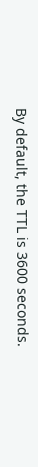By default, the TTL is 3600 seconds.